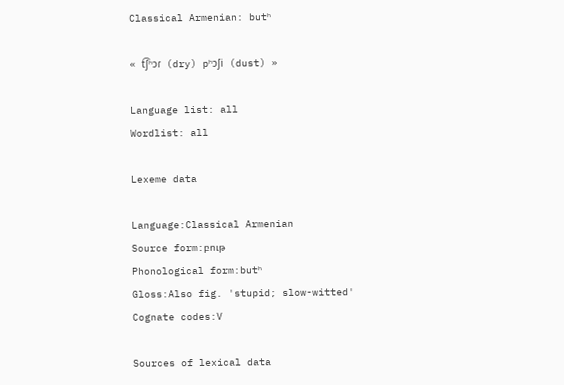Classical Armenian: butʰ

« t͡ʃʰɔɾ (dry) pʰɔʃi (dust) »

Language list: all
Wordlist: all

Lexeme data

Language:Classical Armenian
Source form:բութ
Phonological form:butʰ
Gloss:Also fig. 'stupid; slow-witted'
Cognate codes:V

Sources of lexical data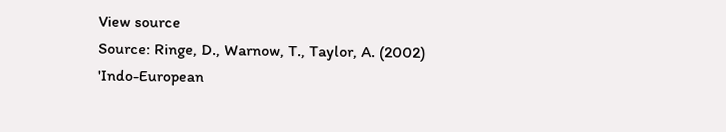View source
Source: Ringe, D., Warnow, T., Taylor, A. (2002) 'Indo-European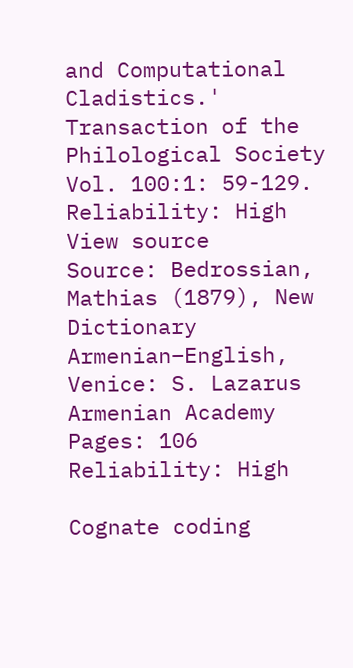and Computational Cladistics.' Transaction of the Philological Society Vol. 100:1: 59-129.
Reliability: High
View source
Source: Bedrossian, Mathias (1879), New Dictionary Armenian–English, Venice: S. Lazarus Armenian Academy
Pages: 106
Reliability: High

Cognate coding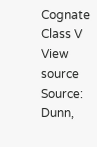Cognate Class V
View source
Source: Dunn,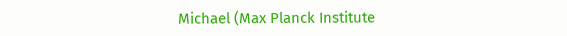Michael (Max Planck Institute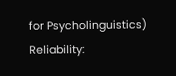for Psycholinguistics)
Reliability: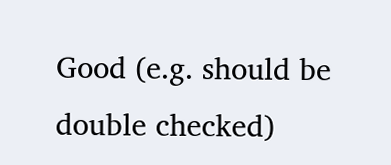Good (e.g. should be double checked)